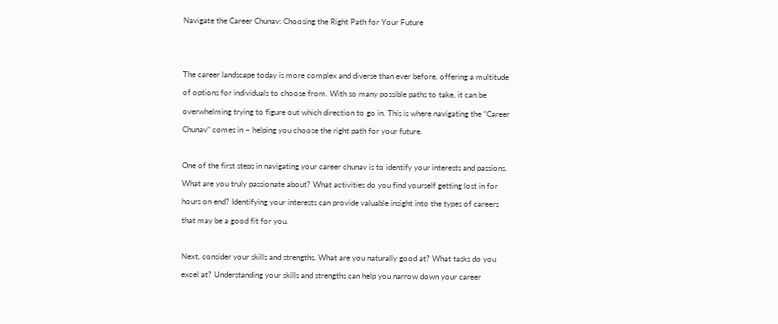Navigate the Career Chunav: Choosing the Right Path for Your Future


The career landscape today is more complex and diverse than ever before, offering a multitude of options for individuals to choose from. With so many possible paths to take, it can be overwhelming trying to figure out which direction to go in. This is where navigating the “Career Chunav” comes in – helping you choose the right path for your future.

One of the first steps in navigating your career chunav is to identify your interests and passions. What are you truly passionate about? What activities do you find yourself getting lost in for hours on end? Identifying your interests can provide valuable insight into the types of careers that may be a good fit for you.

Next, consider your skills and strengths. What are you naturally good at? What tasks do you excel at? Understanding your skills and strengths can help you narrow down your career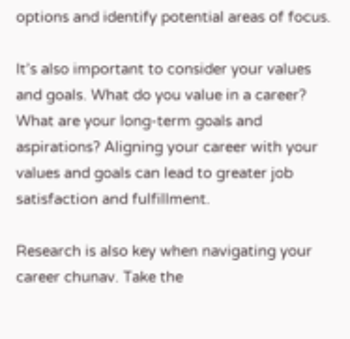options and identify potential areas of focus.

It’s also important to consider your values and goals. What do you value in a career? What are your long-term goals and aspirations? Aligning your career with your values and goals can lead to greater job satisfaction and fulfillment.

Research is also key when navigating your career chunav. Take the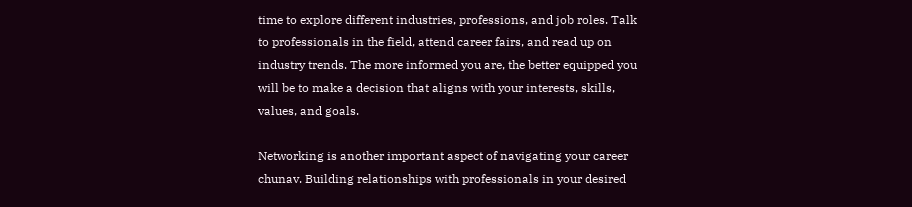time to explore different industries, professions, and job roles. Talk to professionals in the field, attend career fairs, and read up on industry trends. The more informed you are, the better equipped you will be to make a decision that aligns with your interests, skills, values, and goals.

Networking is another important aspect of navigating your career chunav. Building relationships with professionals in your desired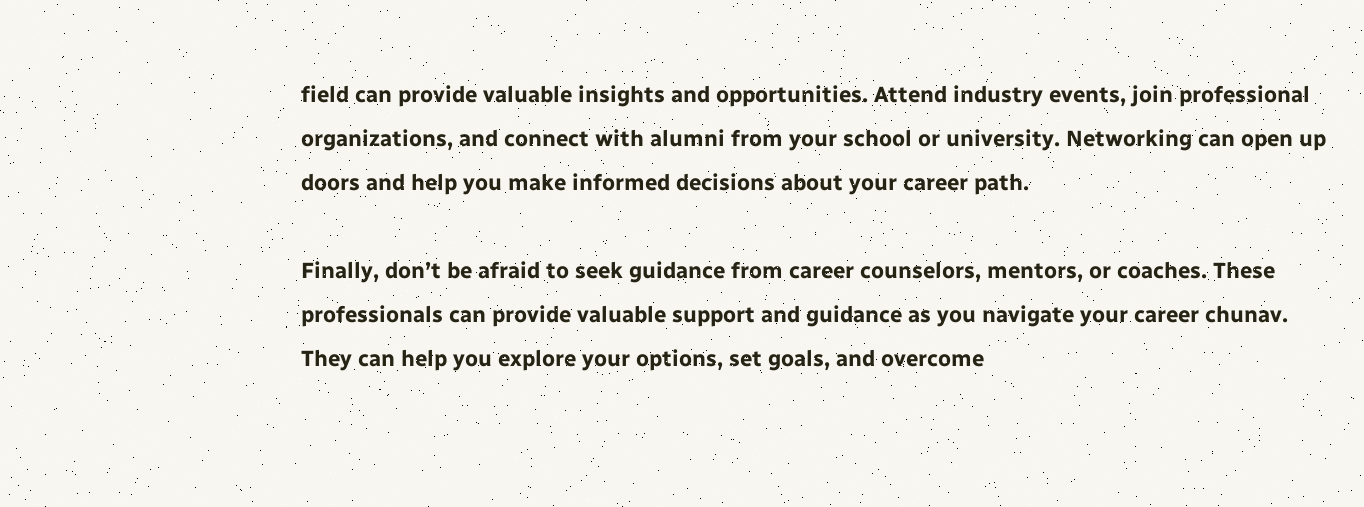field can provide valuable insights and opportunities. Attend industry events, join professional organizations, and connect with alumni from your school or university. Networking can open up doors and help you make informed decisions about your career path.

Finally, don’t be afraid to seek guidance from career counselors, mentors, or coaches. These professionals can provide valuable support and guidance as you navigate your career chunav. They can help you explore your options, set goals, and overcome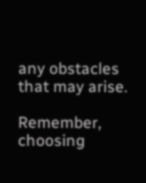any obstacles that may arise.

Remember, choosing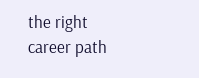the right career path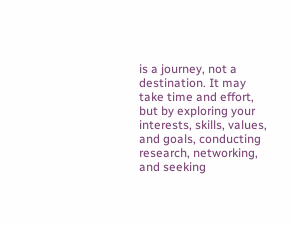is a journey, not a destination. It may take time and effort, but by exploring your interests, skills, values, and goals, conducting research, networking, and seeking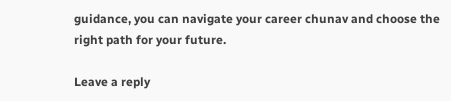guidance, you can navigate your career chunav and choose the right path for your future.

Leave a reply